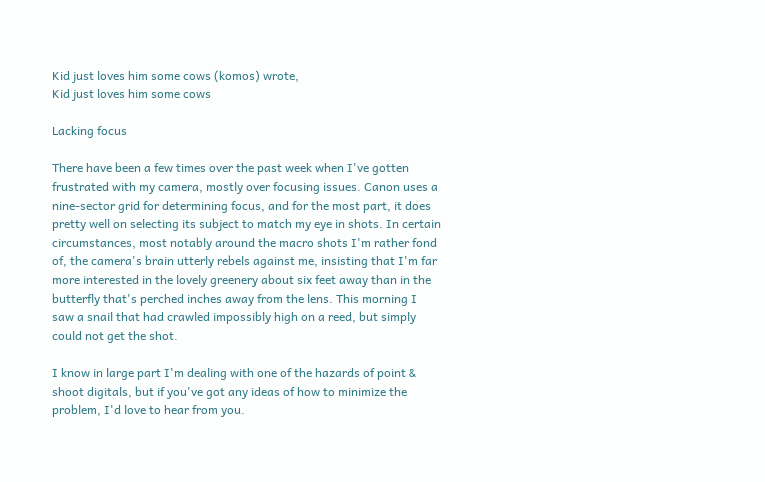Kid just loves him some cows (komos) wrote,
Kid just loves him some cows

Lacking focus

There have been a few times over the past week when I've gotten frustrated with my camera, mostly over focusing issues. Canon uses a nine-sector grid for determining focus, and for the most part, it does pretty well on selecting its subject to match my eye in shots. In certain circumstances, most notably around the macro shots I'm rather fond of, the camera's brain utterly rebels against me, insisting that I'm far more interested in the lovely greenery about six feet away than in the butterfly that's perched inches away from the lens. This morning I saw a snail that had crawled impossibly high on a reed, but simply could not get the shot.

I know in large part I'm dealing with one of the hazards of point & shoot digitals, but if you've got any ideas of how to minimize the problem, I'd love to hear from you.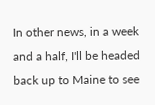In other news, in a week and a half, I'll be headed back up to Maine to see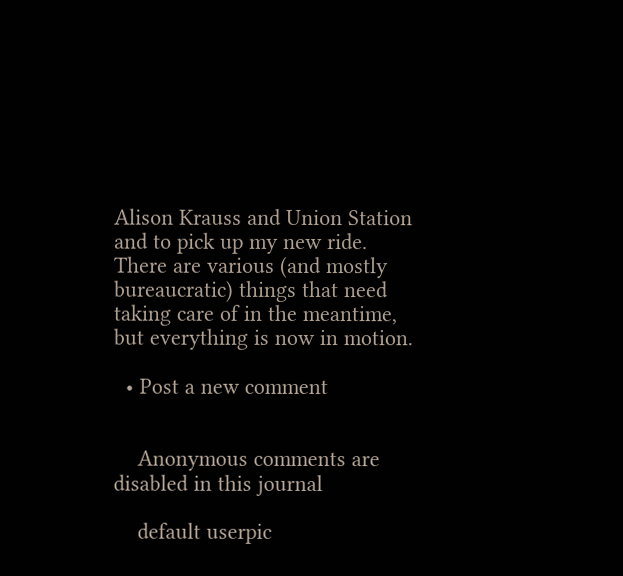Alison Krauss and Union Station and to pick up my new ride. There are various (and mostly bureaucratic) things that need taking care of in the meantime, but everything is now in motion.

  • Post a new comment


    Anonymous comments are disabled in this journal

    default userpic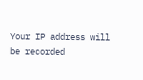Your IP address will be recorded